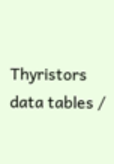Thyristors data tables /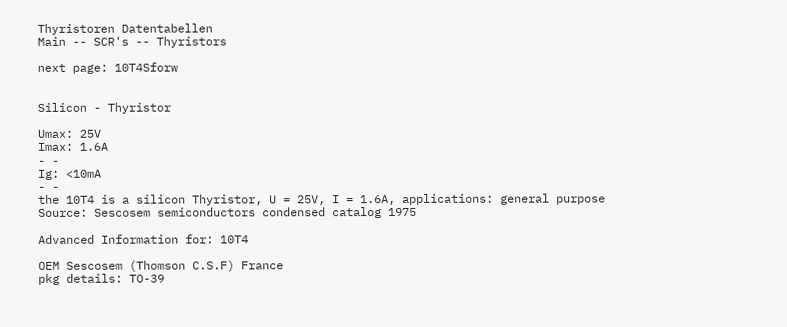Thyristoren Datentabellen
Main -- SCR's -- Thyristors

next page: 10T4Sforw


Silicon - Thyristor

Umax: 25V
Imax: 1.6A
- -
Ig: <10mA
- -
the 10T4 is a silicon Thyristor, U = 25V, I = 1.6A, applications: general purpose
Source: Sescosem semiconductors condensed catalog 1975

Advanced Information for: 10T4

OEM Sescosem (Thomson C.S.F) France
pkg details: TO-39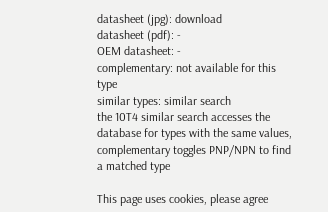datasheet (jpg): download
datasheet (pdf): -
OEM datasheet: -
complementary: not available for this type
similar types: similar search
the 10T4 similar search accesses the database for types with the same values, complementary toggles PNP/NPN to find a matched type

This page uses cookies, please agree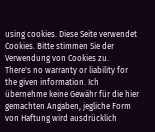using cookies. Diese Seite verwendet Cookies. Bitte stimmen Sie der Verwendung von Cookies zu.
There's no warranty or liability for the given information. Ich übernehme keine Gewähr für die hier gemachten Angaben, jegliche Form von Haftung wird ausdrücklich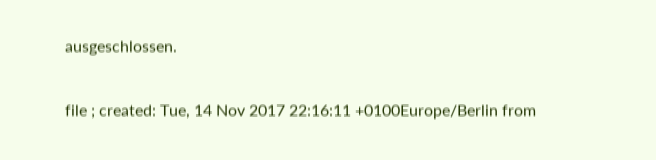ausgeschlossen.

file ; created: Tue, 14 Nov 2017 22:16:11 +0100Europe/Berlin from